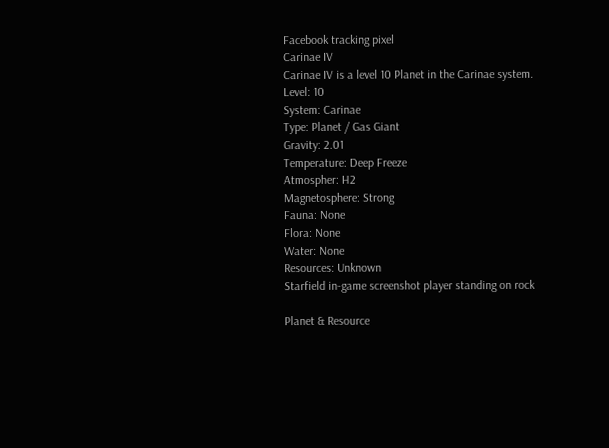Facebook tracking pixel
Carinae IV
Carinae IV is a level 10 Planet in the Carinae system.
Level: 10
System: Carinae
Type: Planet / Gas Giant
Gravity: 2.01
Temperature: Deep Freeze
Atmospher: H2
Magnetosphere: Strong
Fauna: None
Flora: None
Water: None
Resources: Unknown
Starfield in-game screenshot player standing on rock

Planet & Resource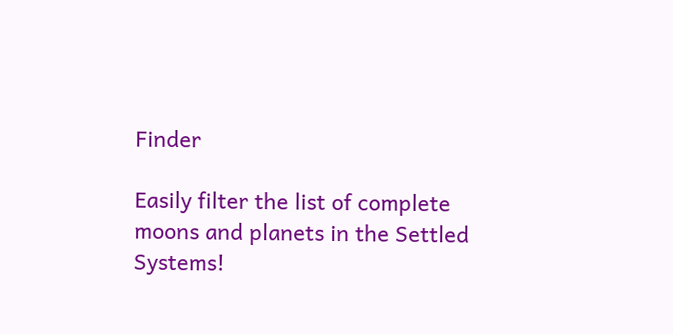Finder

Easily filter the list of complete moons and planets in the Settled Systems!